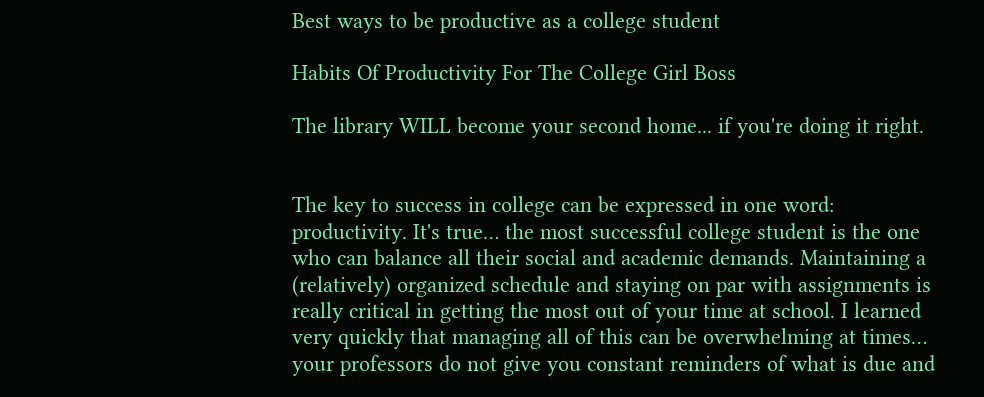Best ways to be productive as a college student

Habits Of Productivity For The College Girl Boss

The library WILL become your second home... if you're doing it right.


The key to success in college can be expressed in one word: productivity. It's true… the most successful college student is the one who can balance all their social and academic demands. Maintaining a (relatively) organized schedule and staying on par with assignments is really critical in getting the most out of your time at school. I learned very quickly that managing all of this can be overwhelming at times… your professors do not give you constant reminders of what is due and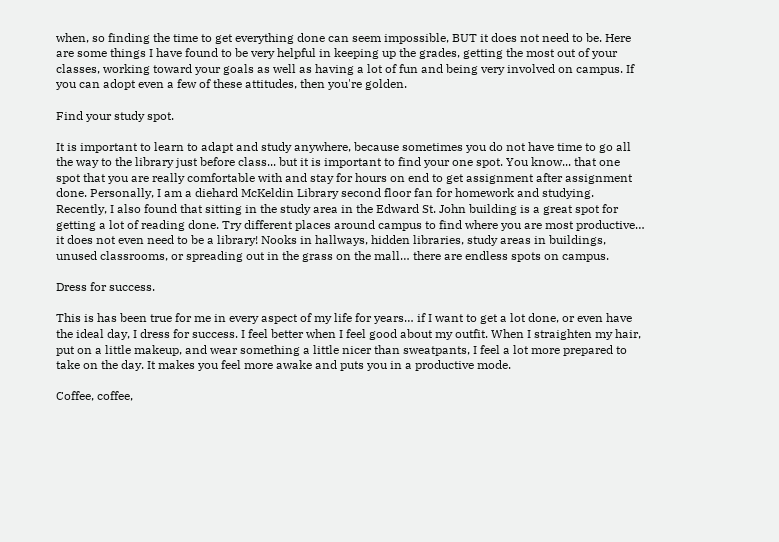when, so finding the time to get everything done can seem impossible, BUT it does not need to be. Here are some things I have found to be very helpful in keeping up the grades, getting the most out of your classes, working toward your goals as well as having a lot of fun and being very involved on campus. If you can adopt even a few of these attitudes, then you're golden.

Find your study spot.

It is important to learn to adapt and study anywhere, because sometimes you do not have time to go all the way to the library just before class... but it is important to find your one spot. You know... that one spot that you are really comfortable with and stay for hours on end to get assignment after assignment done. Personally, I am a diehard McKeldin Library second floor fan for homework and studying. Recently, I also found that sitting in the study area in the Edward St. John building is a great spot for getting a lot of reading done. Try different places around campus to find where you are most productive… it does not even need to be a library! Nooks in hallways, hidden libraries, study areas in buildings, unused classrooms, or spreading out in the grass on the mall… there are endless spots on campus.

Dress for success.

This is has been true for me in every aspect of my life for years… if I want to get a lot done, or even have the ideal day, I dress for success. I feel better when I feel good about my outfit. When I straighten my hair, put on a little makeup, and wear something a little nicer than sweatpants, I feel a lot more prepared to take on the day. It makes you feel more awake and puts you in a productive mode.

Coffee, coffee,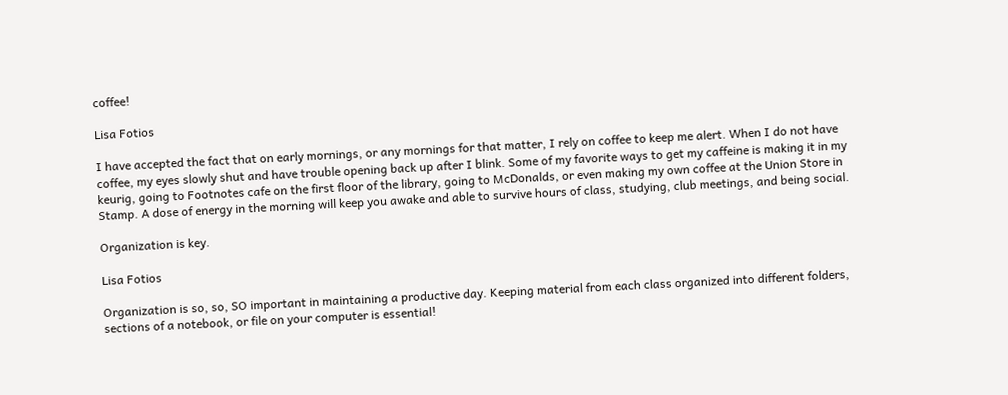coffee!

Lisa Fotios

I have accepted the fact that on early mornings, or any mornings for that matter, I rely on coffee to keep me alert. When I do not have coffee, my eyes slowly shut and have trouble opening back up after I blink. Some of my favorite ways to get my caffeine is making it in my keurig, going to Footnotes cafe on the first floor of the library, going to McDonalds, or even making my own coffee at the Union Store in Stamp. A dose of energy in the morning will keep you awake and able to survive hours of class, studying, club meetings, and being social.

Organization is key.

Lisa Fotios

Organization is so, so, SO important in maintaining a productive day. Keeping material from each class organized into different folders, sections of a notebook, or file on your computer is essential!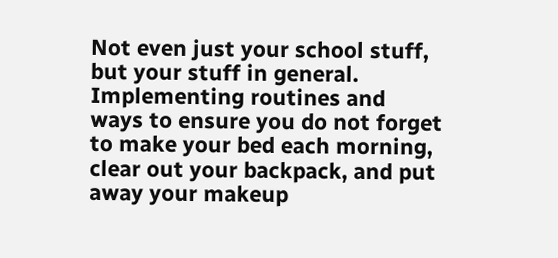Not even just your school stuff, but your stuff in general. Implementing routines and ways to ensure you do not forget to make your bed each morning, clear out your backpack, and put away your makeup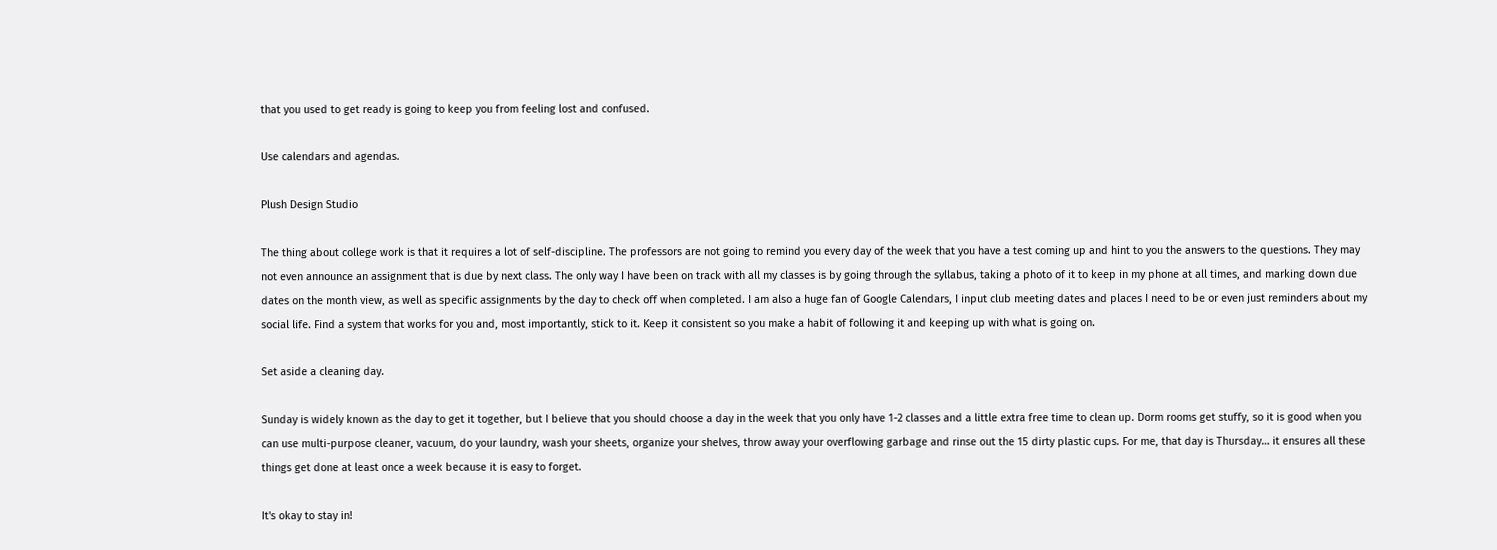that you used to get ready is going to keep you from feeling lost and confused.

Use calendars and agendas.

Plush Design Studio

The thing about college work is that it requires a lot of self-discipline. The professors are not going to remind you every day of the week that you have a test coming up and hint to you the answers to the questions. They may not even announce an assignment that is due by next class. The only way I have been on track with all my classes is by going through the syllabus, taking a photo of it to keep in my phone at all times, and marking down due dates on the month view, as well as specific assignments by the day to check off when completed. I am also a huge fan of Google Calendars, I input club meeting dates and places I need to be or even just reminders about my social life. Find a system that works for you and, most importantly, stick to it. Keep it consistent so you make a habit of following it and keeping up with what is going on.

Set aside a cleaning day.

Sunday is widely known as the day to get it together, but I believe that you should choose a day in the week that you only have 1-2 classes and a little extra free time to clean up. Dorm rooms get stuffy, so it is good when you can use multi-purpose cleaner, vacuum, do your laundry, wash your sheets, organize your shelves, throw away your overflowing garbage and rinse out the 15 dirty plastic cups. For me, that day is Thursday… it ensures all these things get done at least once a week because it is easy to forget.

It's okay to stay in!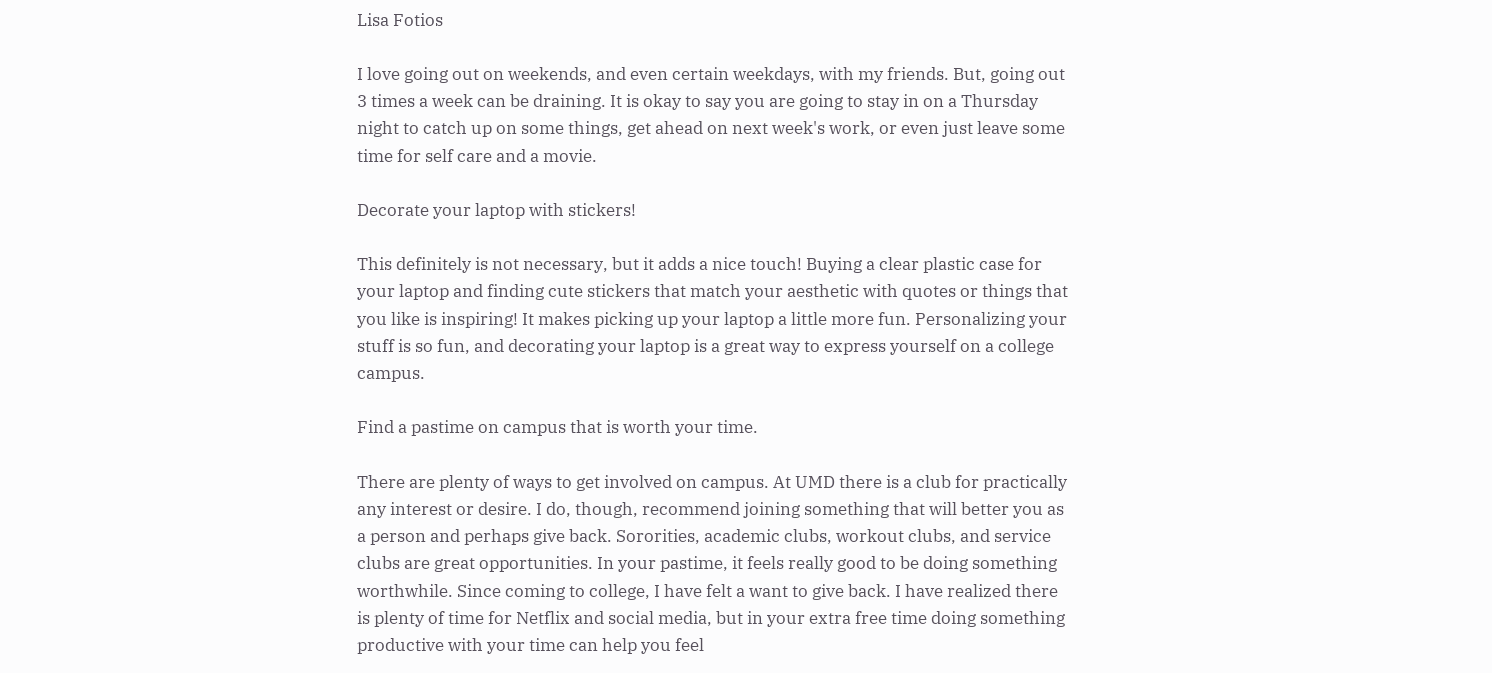Lisa Fotios

I love going out on weekends, and even certain weekdays, with my friends. But, going out 3 times a week can be draining. It is okay to say you are going to stay in on a Thursday night to catch up on some things, get ahead on next week's work, or even just leave some time for self care and a movie.

Decorate your laptop with stickers!

This definitely is not necessary, but it adds a nice touch! Buying a clear plastic case for your laptop and finding cute stickers that match your aesthetic with quotes or things that you like is inspiring! It makes picking up your laptop a little more fun. Personalizing your stuff is so fun, and decorating your laptop is a great way to express yourself on a college campus.

Find a pastime on campus that is worth your time.

There are plenty of ways to get involved on campus. At UMD there is a club for practically any interest or desire. I do, though, recommend joining something that will better you as a person and perhaps give back. Sororities, academic clubs, workout clubs, and service clubs are great opportunities. In your pastime, it feels really good to be doing something worthwhile. Since coming to college, I have felt a want to give back. I have realized there is plenty of time for Netflix and social media, but in your extra free time doing something productive with your time can help you feel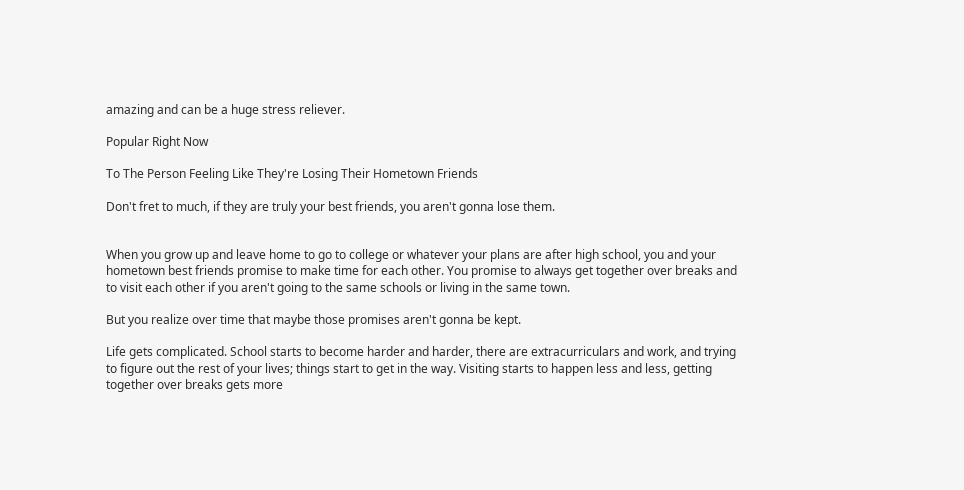amazing and can be a huge stress reliever.

Popular Right Now

To The Person Feeling Like They're Losing Their Hometown Friends

Don't fret to much, if they are truly your best friends, you aren't gonna lose them.


When you grow up and leave home to go to college or whatever your plans are after high school, you and your hometown best friends promise to make time for each other. You promise to always get together over breaks and to visit each other if you aren't going to the same schools or living in the same town.

But you realize over time that maybe those promises aren't gonna be kept.

Life gets complicated. School starts to become harder and harder, there are extracurriculars and work, and trying to figure out the rest of your lives; things start to get in the way. Visiting starts to happen less and less, getting together over breaks gets more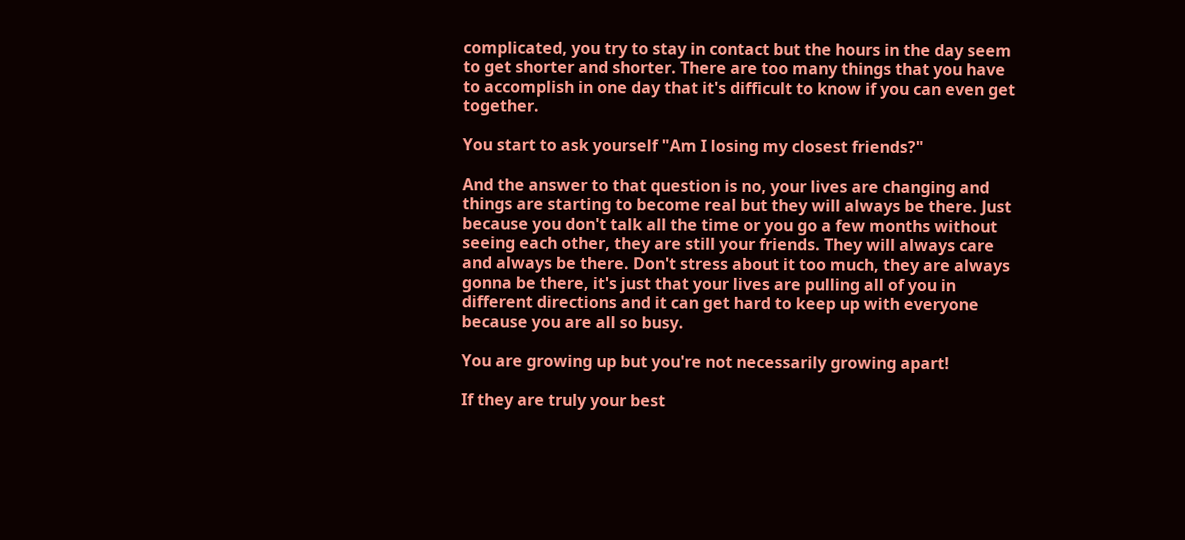complicated, you try to stay in contact but the hours in the day seem to get shorter and shorter. There are too many things that you have to accomplish in one day that it's difficult to know if you can even get together.

You start to ask yourself "Am I losing my closest friends?"

And the answer to that question is no, your lives are changing and things are starting to become real but they will always be there. Just because you don't talk all the time or you go a few months without seeing each other, they are still your friends. They will always care and always be there. Don't stress about it too much, they are always gonna be there, it's just that your lives are pulling all of you in different directions and it can get hard to keep up with everyone because you are all so busy.

You are growing up but you're not necessarily growing apart!

If they are truly your best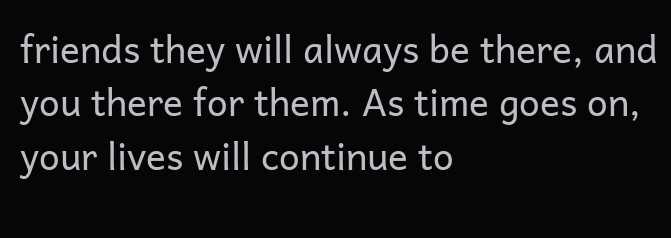friends they will always be there, and you there for them. As time goes on, your lives will continue to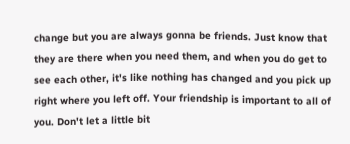change but you are always gonna be friends. Just know that they are there when you need them, and when you do get to see each other, it's like nothing has changed and you pick up right where you left off. Your friendship is important to all of you. Don't let a little bit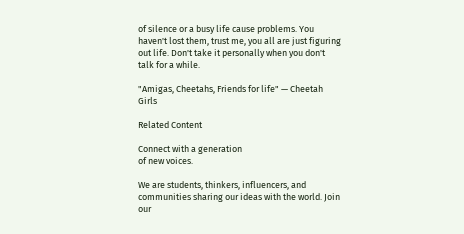of silence or a busy life cause problems. You haven't lost them, trust me, you all are just figuring out life. Don't take it personally when you don't talk for a while.

"Amigas, Cheetahs, Friends for life" — Cheetah Girls

Related Content

Connect with a generation
of new voices.

We are students, thinkers, influencers, and communities sharing our ideas with the world. Join our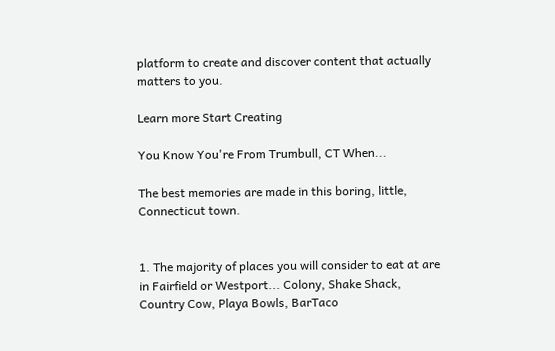platform to create and discover content that actually matters to you.

Learn more Start Creating

You Know You're From Trumbull, CT When...

The best memories are made in this boring, little, Connecticut town.


1. The majority of places you will consider to eat at are in Fairfield or Westport... Colony, Shake Shack, Country Cow, Playa Bowls, BarTaco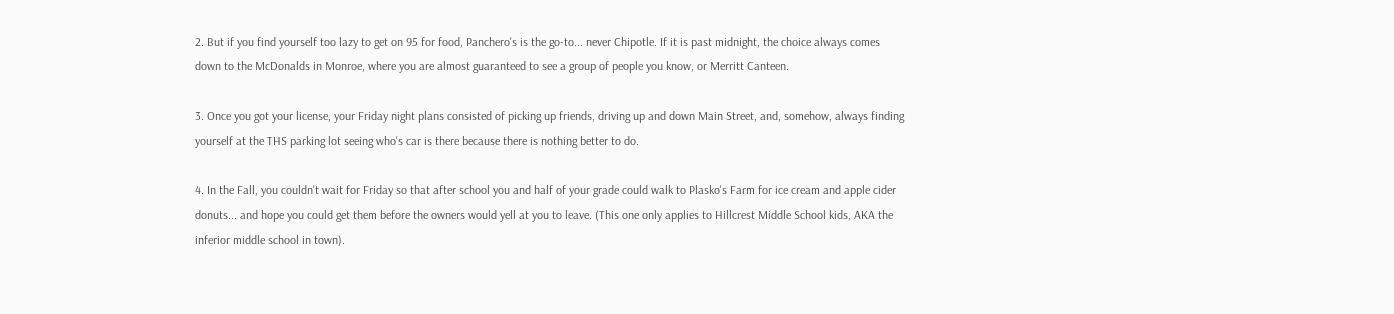2. But if you find yourself too lazy to get on 95 for food, Panchero's is the go-to... never Chipotle. If it is past midnight, the choice always comes down to the McDonalds in Monroe, where you are almost guaranteed to see a group of people you know, or Merritt Canteen.

3. Once you got your license, your Friday night plans consisted of picking up friends, driving up and down Main Street, and, somehow, always finding yourself at the THS parking lot seeing who's car is there because there is nothing better to do.

4. In the Fall, you couldn't wait for Friday so that after school you and half of your grade could walk to Plasko's Farm for ice cream and apple cider donuts... and hope you could get them before the owners would yell at you to leave. (This one only applies to Hillcrest Middle School kids, AKA the inferior middle school in town).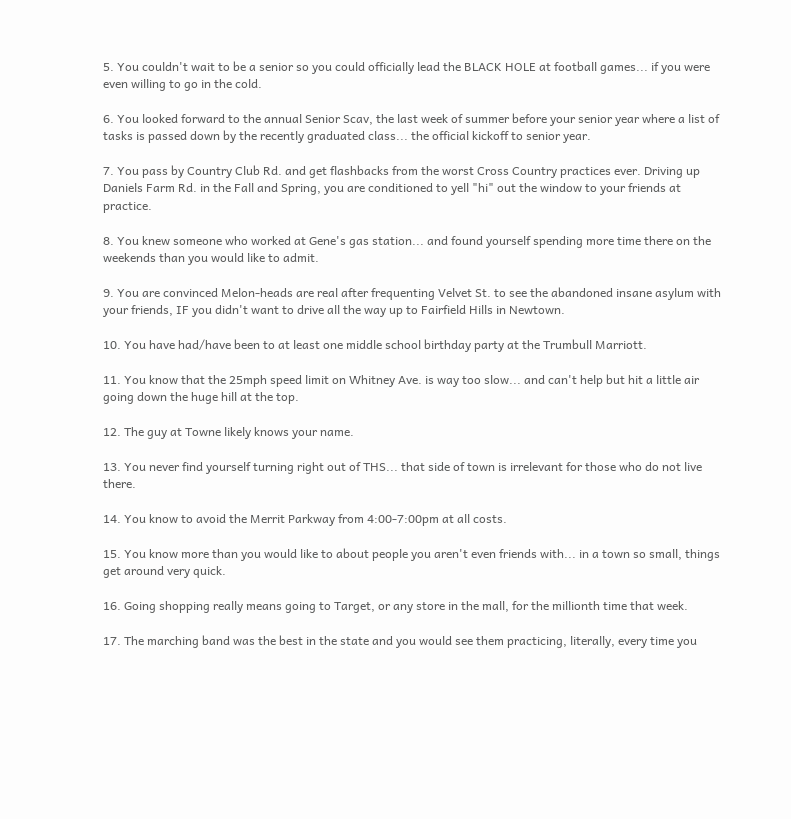5. You couldn't wait to be a senior so you could officially lead the BLACK HOLE at football games... if you were even willing to go in the cold.

6. You looked forward to the annual Senior Scav, the last week of summer before your senior year where a list of tasks is passed down by the recently graduated class... the official kickoff to senior year.

7. You pass by Country Club Rd. and get flashbacks from the worst Cross Country practices ever. Driving up Daniels Farm Rd. in the Fall and Spring, you are conditioned to yell "hi" out the window to your friends at practice.

8. You knew someone who worked at Gene's gas station... and found yourself spending more time there on the weekends than you would like to admit.

9. You are convinced Melon-heads are real after frequenting Velvet St. to see the abandoned insane asylum with your friends, IF you didn't want to drive all the way up to Fairfield Hills in Newtown.

10. You have had/have been to at least one middle school birthday party at the Trumbull Marriott.

11. You know that the 25mph speed limit on Whitney Ave. is way too slow... and can't help but hit a little air going down the huge hill at the top.

12. The guy at Towne likely knows your name.

13. You never find yourself turning right out of THS... that side of town is irrelevant for those who do not live there.

14. You know to avoid the Merrit Parkway from 4:00-7:00pm at all costs.

15. You know more than you would like to about people you aren't even friends with... in a town so small, things get around very quick.

16. Going shopping really means going to Target, or any store in the mall, for the millionth time that week.

17. The marching band was the best in the state and you would see them practicing, literally, every time you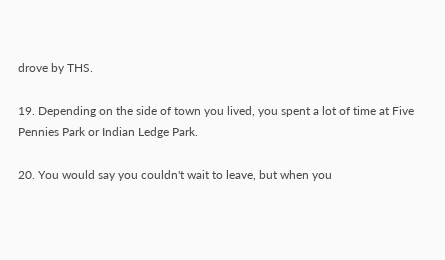drove by THS.

19. Depending on the side of town you lived, you spent a lot of time at Five Pennies Park or Indian Ledge Park.

20. You would say you couldn't wait to leave, but when you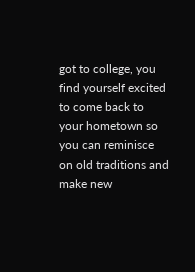got to college, you find yourself excited to come back to your hometown so you can reminisce on old traditions and make new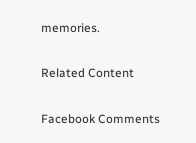memories.

Related Content

Facebook Comments